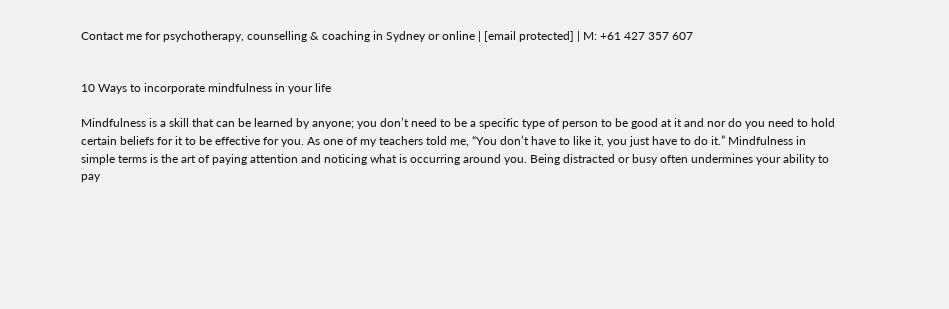Contact me for psychotherapy, counselling & coaching in Sydney or online | [email protected] | M: +61 427 357 607


10 Ways to incorporate mindfulness in your life

Mindfulness is a skill that can be learned by anyone; you don’t need to be a specific type of person to be good at it and nor do you need to hold certain beliefs for it to be effective for you. As one of my teachers told me, “You don’t have to like it, you just have to do it.” Mindfulness in simple terms is the art of paying attention and noticing what is occurring around you. Being distracted or busy often undermines your ability to pay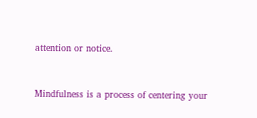attention or notice.


Mindfulness is a process of centering your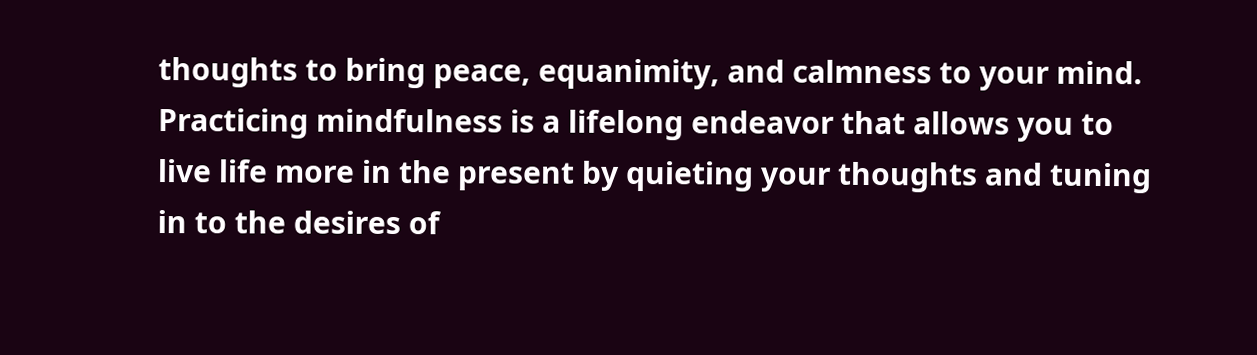thoughts to bring peace, equanimity, and calmness to your mind. Practicing mindfulness is a lifelong endeavor that allows you to live life more in the present by quieting your thoughts and tuning in to the desires of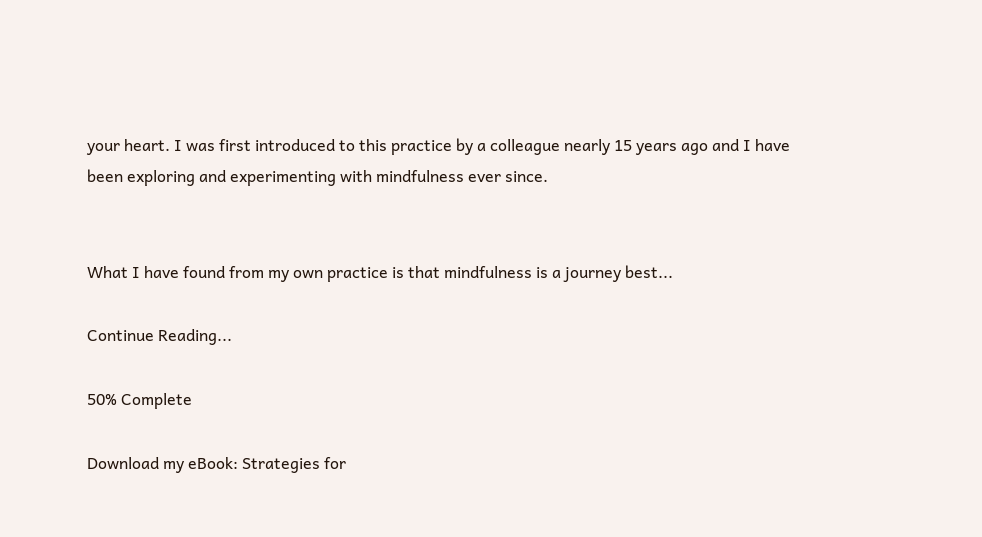your heart. I was first introduced to this practice by a colleague nearly 15 years ago and I have been exploring and experimenting with mindfulness ever since.


What I have found from my own practice is that mindfulness is a journey best...

Continue Reading...

50% Complete

Download my eBook: Strategies for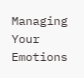Managing Your Emotions